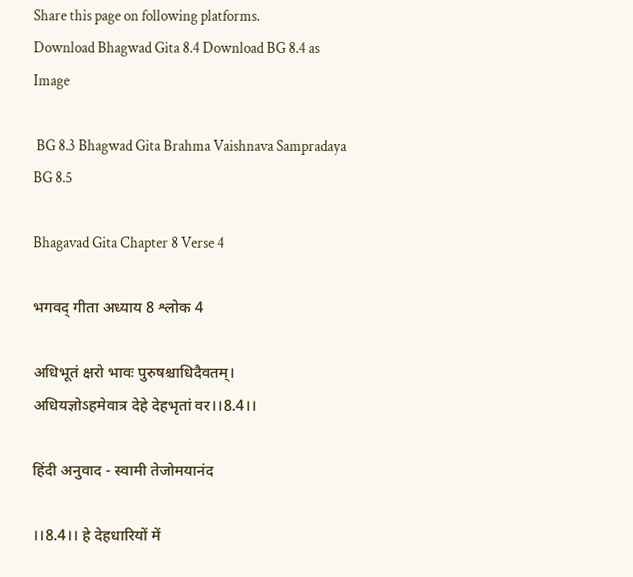Share this page on following platforms.
Download Bhagwad Gita 8.4 Download BG 8.4 as Image

 BG 8.3 Bhagwad Gita Brahma Vaishnava Sampradaya BG 8.5

Bhagavad Gita Chapter 8 Verse 4

भगवद् गीता अध्याय 8 श्लोक 4

अधिभूतं क्षरो भावः पुरुषश्चाधिदैवतम्।
अधियज्ञोऽहमेवात्र देहे देहभृतां वर।।8.4।।

हिंदी अनुवाद - स्वामी तेजोमयानंद

।।8.4।। हे देहधारियों में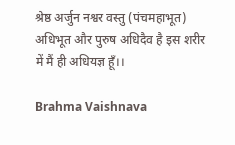श्रेष्ठ अर्जुन नश्वर वस्तु (पंचमहाभूत) अधिभूत और पुरुष अधिदैव है इस शरीर में मैं ही अधियज्ञ हूँ।।

Brahma Vaishnava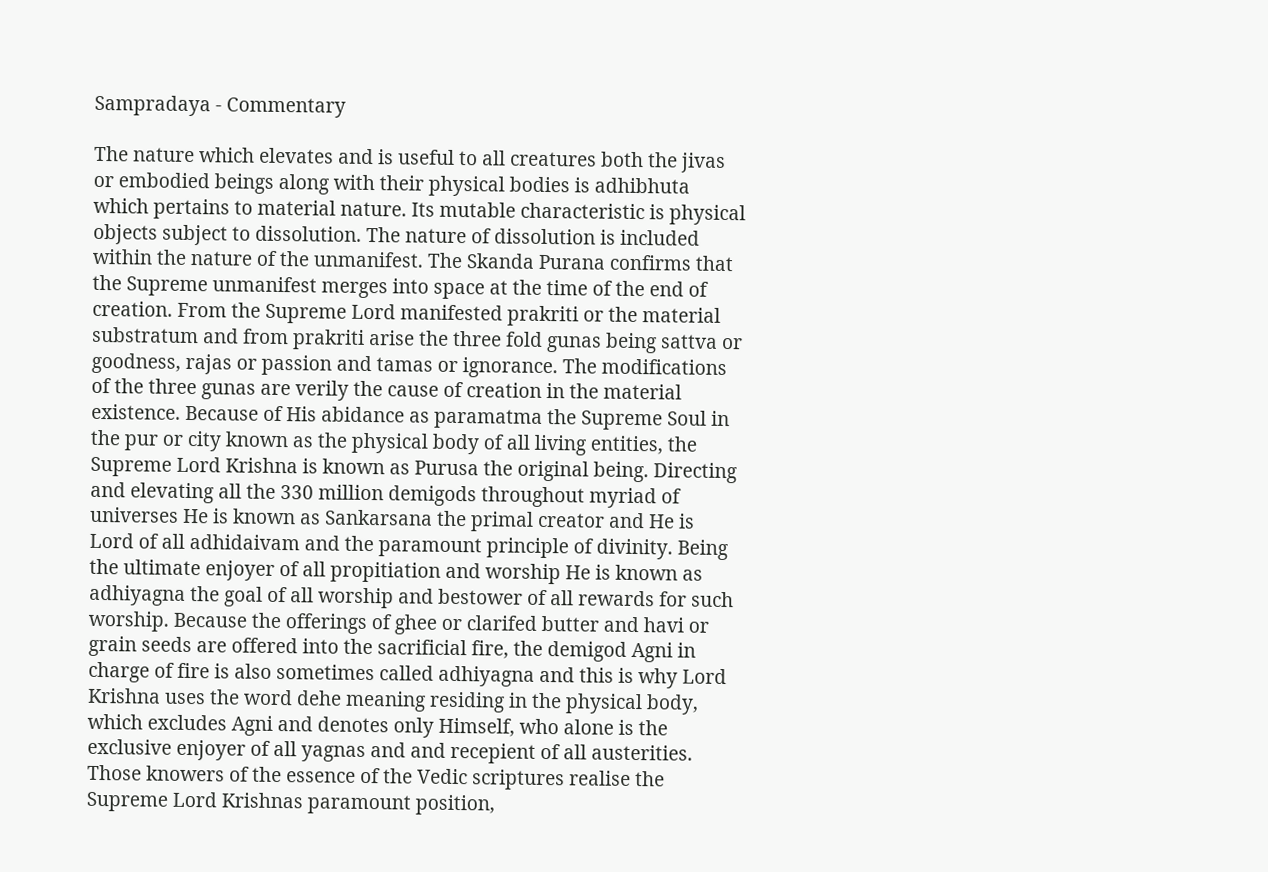Sampradaya - Commentary

The nature which elevates and is useful to all creatures both the jivas or embodied beings along with their physical bodies is adhibhuta which pertains to material nature. Its mutable characteristic is physical objects subject to dissolution. The nature of dissolution is included within the nature of the unmanifest. The Skanda Purana confirms that the Supreme unmanifest merges into space at the time of the end of creation. From the Supreme Lord manifested prakriti or the material substratum and from prakriti arise the three fold gunas being sattva or goodness, rajas or passion and tamas or ignorance. The modifications of the three gunas are verily the cause of creation in the material existence. Because of His abidance as paramatma the Supreme Soul in the pur or city known as the physical body of all living entities, the Supreme Lord Krishna is known as Purusa the original being. Directing and elevating all the 330 million demigods throughout myriad of universes He is known as Sankarsana the primal creator and He is Lord of all adhidaivam and the paramount principle of divinity. Being the ultimate enjoyer of all propitiation and worship He is known as adhiyagna the goal of all worship and bestower of all rewards for such worship. Because the offerings of ghee or clarifed butter and havi or grain seeds are offered into the sacrificial fire, the demigod Agni in charge of fire is also sometimes called adhiyagna and this is why Lord Krishna uses the word dehe meaning residing in the physical body, which excludes Agni and denotes only Himself, who alone is the exclusive enjoyer of all yagnas and and recepient of all austerities. Those knowers of the essence of the Vedic scriptures realise the Supreme Lord Krishnas paramount position,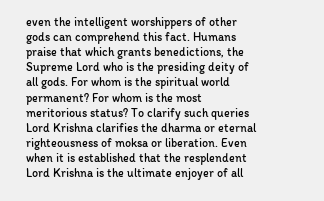even the intelligent worshippers of other gods can comprehend this fact. Humans praise that which grants benedictions, the Supreme Lord who is the presiding deity of all gods. For whom is the spiritual world permanent? For whom is the most meritorious status? To clarify such queries Lord Krishna clarifies the dharma or eternal righteousness of moksa or liberation. Even when it is established that the resplendent Lord Krishna is the ultimate enjoyer of all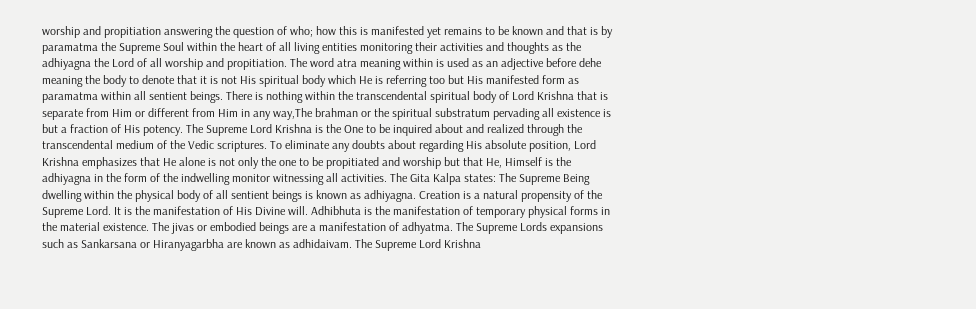worship and propitiation answering the question of who; how this is manifested yet remains to be known and that is by paramatma the Supreme Soul within the heart of all living entities monitoring their activities and thoughts as the adhiyagna the Lord of all worship and propitiation. The word atra meaning within is used as an adjective before dehe meaning the body to denote that it is not His spiritual body which He is referring too but His manifested form as paramatma within all sentient beings. There is nothing within the transcendental spiritual body of Lord Krishna that is separate from Him or different from Him in any way,The brahman or the spiritual substratum pervading all existence is but a fraction of His potency. The Supreme Lord Krishna is the One to be inquired about and realized through the transcendental medium of the Vedic scriptures. To eliminate any doubts about regarding His absolute position, Lord Krishna emphasizes that He alone is not only the one to be propitiated and worship but that He, Himself is the adhiyagna in the form of the indwelling monitor witnessing all activities. The Gita Kalpa states: The Supreme Being dwelling within the physical body of all sentient beings is known as adhiyagna. Creation is a natural propensity of the Supreme Lord. It is the manifestation of His Divine will. Adhibhuta is the manifestation of temporary physical forms in the material existence. The jivas or embodied beings are a manifestation of adhyatma. The Supreme Lords expansions such as Sankarsana or Hiranyagarbha are known as adhidaivam. The Supreme Lord Krishna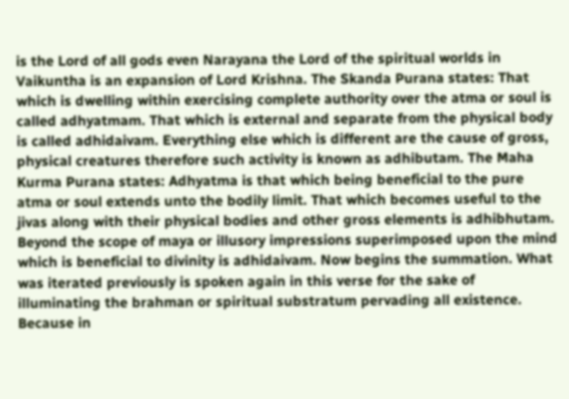is the Lord of all gods even Narayana the Lord of the spiritual worlds in Vaikuntha is an expansion of Lord Krishna. The Skanda Purana states: That which is dwelling within exercising complete authority over the atma or soul is called adhyatmam. That which is external and separate from the physical body is called adhidaivam. Everything else which is different are the cause of gross, physical creatures therefore such activity is known as adhibutam. The Maha Kurma Purana states: Adhyatma is that which being beneficial to the pure atma or soul extends unto the bodily limit. That which becomes useful to the jivas along with their physical bodies and other gross elements is adhibhutam. Beyond the scope of maya or illusory impressions superimposed upon the mind which is beneficial to divinity is adhidaivam. Now begins the summation. What was iterated previously is spoken again in this verse for the sake of illuminating the brahman or spiritual substratum pervading all existence. Because in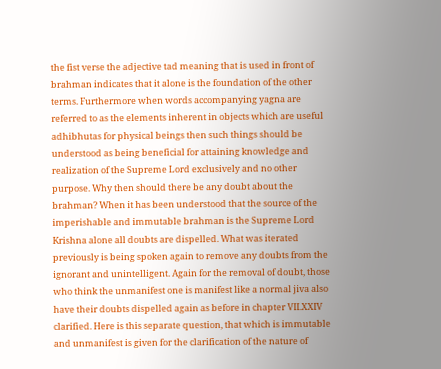the fist verse the adjective tad meaning that is used in front of brahman indicates that it alone is the foundation of the other terms. Furthermore when words accompanying yagna are referred to as the elements inherent in objects which are useful adhibhutas for physical beings then such things should be understood as being beneficial for attaining knowledge and realization of the Supreme Lord exclusively and no other purpose. Why then should there be any doubt about the brahman? When it has been understood that the source of the imperishable and immutable brahman is the Supreme Lord Krishna alone all doubts are dispelled. What was iterated previously is being spoken again to remove any doubts from the ignorant and unintelligent. Again for the removal of doubt, those who think the unmanifest one is manifest like a normal jiva also have their doubts dispelled again as before in chapter VII.XXIV clarified. Here is this separate question, that which is immutable and unmanifest is given for the clarification of the nature of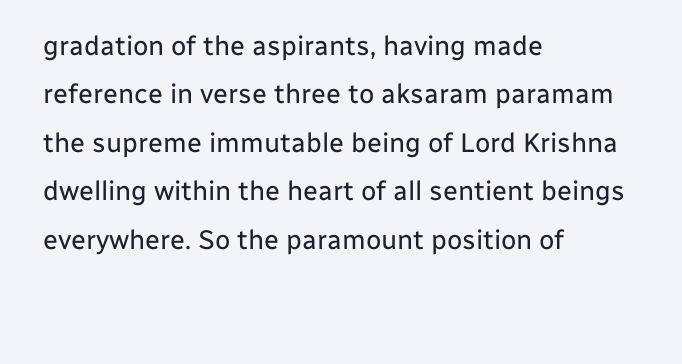gradation of the aspirants, having made reference in verse three to aksaram paramam the supreme immutable being of Lord Krishna dwelling within the heart of all sentient beings everywhere. So the paramount position of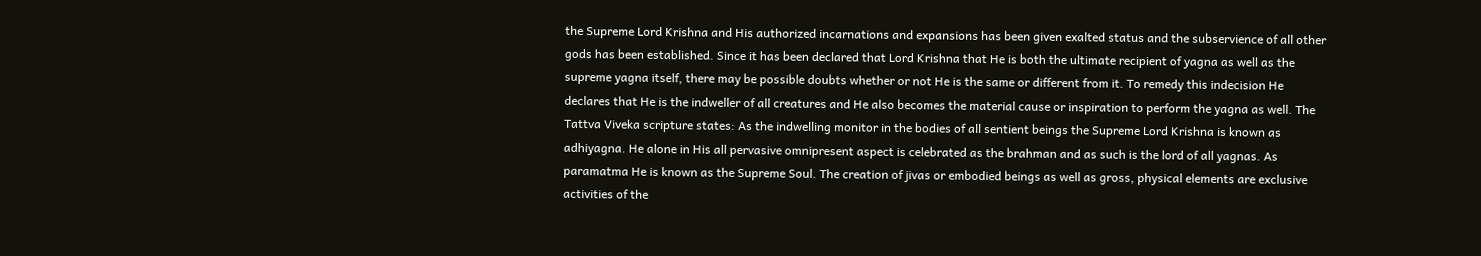the Supreme Lord Krishna and His authorized incarnations and expansions has been given exalted status and the subservience of all other gods has been established. Since it has been declared that Lord Krishna that He is both the ultimate recipient of yagna as well as the supreme yagna itself, there may be possible doubts whether or not He is the same or different from it. To remedy this indecision He declares that He is the indweller of all creatures and He also becomes the material cause or inspiration to perform the yagna as well. The Tattva Viveka scripture states: As the indwelling monitor in the bodies of all sentient beings the Supreme Lord Krishna is known as adhiyagna. He alone in His all pervasive omnipresent aspect is celebrated as the brahman and as such is the lord of all yagnas. As paramatma He is known as the Supreme Soul. The creation of jivas or embodied beings as well as gross, physical elements are exclusive activities of the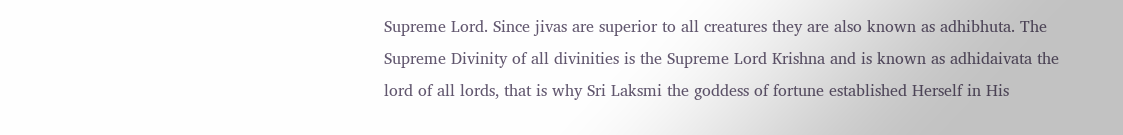Supreme Lord. Since jivas are superior to all creatures they are also known as adhibhuta. The Supreme Divinity of all divinities is the Supreme Lord Krishna and is known as adhidaivata the lord of all lords, that is why Sri Laksmi the goddess of fortune established Herself in His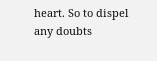heart. So to dispel any doubts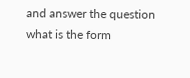and answer the question what is the form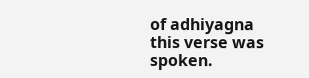of adhiyagna this verse was spoken.